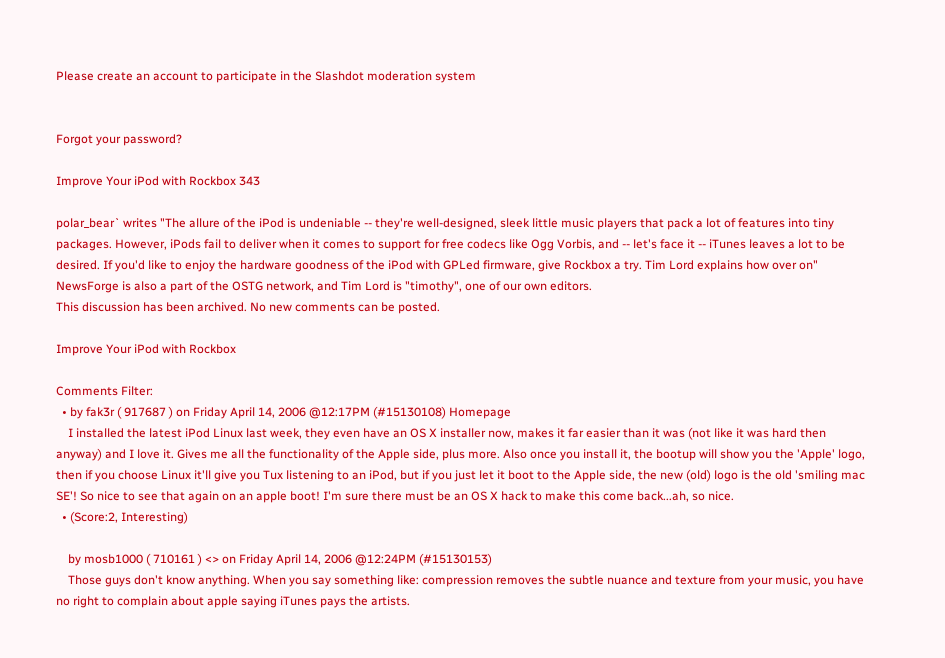Please create an account to participate in the Slashdot moderation system


Forgot your password?

Improve Your iPod with Rockbox 343

polar_bear` writes "The allure of the iPod is undeniable -- they're well-designed, sleek little music players that pack a lot of features into tiny packages. However, iPods fail to deliver when it comes to support for free codecs like Ogg Vorbis, and -- let's face it -- iTunes leaves a lot to be desired. If you'd like to enjoy the hardware goodness of the iPod with GPLed firmware, give Rockbox a try. Tim Lord explains how over on" NewsForge is also a part of the OSTG network, and Tim Lord is "timothy", one of our own editors.
This discussion has been archived. No new comments can be posted.

Improve Your iPod with Rockbox

Comments Filter:
  • by fak3r ( 917687 ) on Friday April 14, 2006 @12:17PM (#15130108) Homepage
    I installed the latest iPod Linux last week, they even have an OS X installer now, makes it far easier than it was (not like it was hard then anyway) and I love it. Gives me all the functionality of the Apple side, plus more. Also once you install it, the bootup will show you the 'Apple' logo, then if you choose Linux it'll give you Tux listening to an iPod, but if you just let it boot to the Apple side, the new (old) logo is the old 'smiling mac SE'! So nice to see that again on an apple boot! I'm sure there must be an OS X hack to make this come back...ah, so nice.
  • (Score:2, Interesting)

    by mosb1000 ( 710161 ) <> on Friday April 14, 2006 @12:24PM (#15130153)
    Those guys don't know anything. When you say something like: compression removes the subtle nuance and texture from your music, you have no right to complain about apple saying iTunes pays the artists.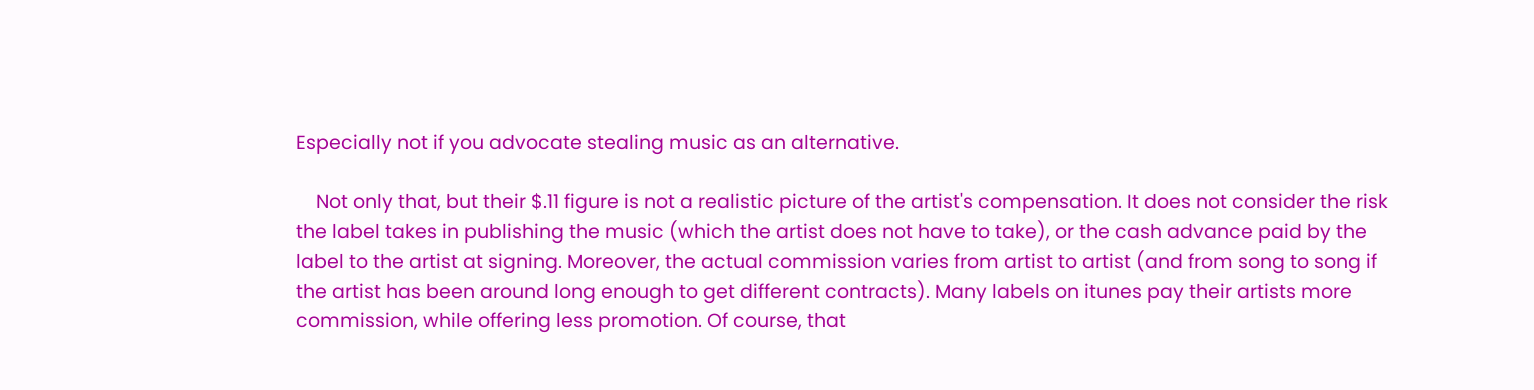Especially not if you advocate stealing music as an alternative.

    Not only that, but their $.11 figure is not a realistic picture of the artist's compensation. It does not consider the risk the label takes in publishing the music (which the artist does not have to take), or the cash advance paid by the label to the artist at signing. Moreover, the actual commission varies from artist to artist (and from song to song if the artist has been around long enough to get different contracts). Many labels on itunes pay their artists more commission, while offering less promotion. Of course, that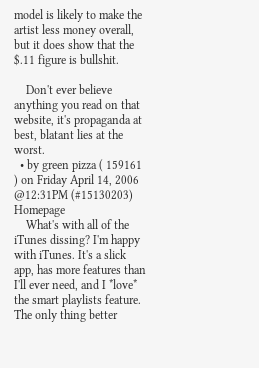model is likely to make the artist less money overall, but it does show that the $.11 figure is bullshit.

    Don't ever believe anything you read on that website, it's propaganda at best, blatant lies at the worst.
  • by green pizza ( 159161 ) on Friday April 14, 2006 @12:31PM (#15130203) Homepage
    What's with all of the iTunes dissing? I'm happy with iTunes. It's a slick app, has more features than I'll ever need, and I *love* the smart playlists feature. The only thing better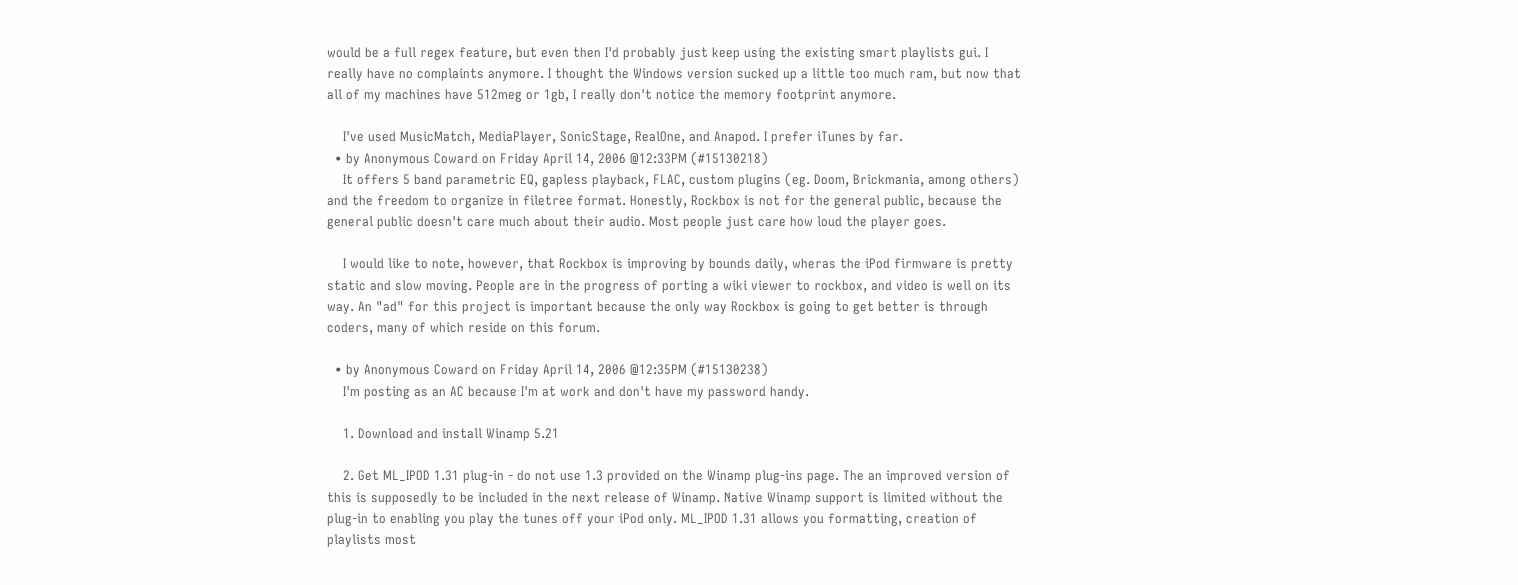would be a full regex feature, but even then I'd probably just keep using the existing smart playlists gui. I really have no complaints anymore. I thought the Windows version sucked up a little too much ram, but now that all of my machines have 512meg or 1gb, I really don't notice the memory footprint anymore.

    I've used MusicMatch, MediaPlayer, SonicStage, RealOne, and Anapod. I prefer iTunes by far.
  • by Anonymous Coward on Friday April 14, 2006 @12:33PM (#15130218)
    It offers 5 band parametric EQ, gapless playback, FLAC, custom plugins (eg. Doom, Brickmania, among others) and the freedom to organize in filetree format. Honestly, Rockbox is not for the general public, because the general public doesn't care much about their audio. Most people just care how loud the player goes.

    I would like to note, however, that Rockbox is improving by bounds daily, wheras the iPod firmware is pretty static and slow moving. People are in the progress of porting a wiki viewer to rockbox, and video is well on its way. An "ad" for this project is important because the only way Rockbox is going to get better is through coders, many of which reside on this forum.

  • by Anonymous Coward on Friday April 14, 2006 @12:35PM (#15130238)
    I'm posting as an AC because I'm at work and don't have my password handy.

    1. Download and install Winamp 5.21

    2. Get ML_IPOD 1.31 plug-in - do not use 1.3 provided on the Winamp plug-ins page. The an improved version of this is supposedly to be included in the next release of Winamp. Native Winamp support is limited without the plug-in to enabling you play the tunes off your iPod only. ML_IPOD 1.31 allows you formatting, creation of playlists most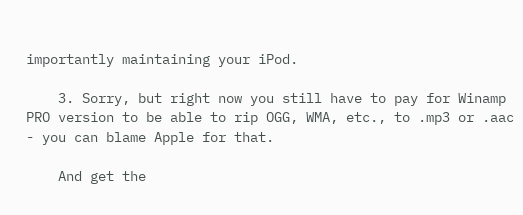importantly maintaining your iPod.

    3. Sorry, but right now you still have to pay for Winamp PRO version to be able to rip OGG, WMA, etc., to .mp3 or .aac - you can blame Apple for that.

    And get the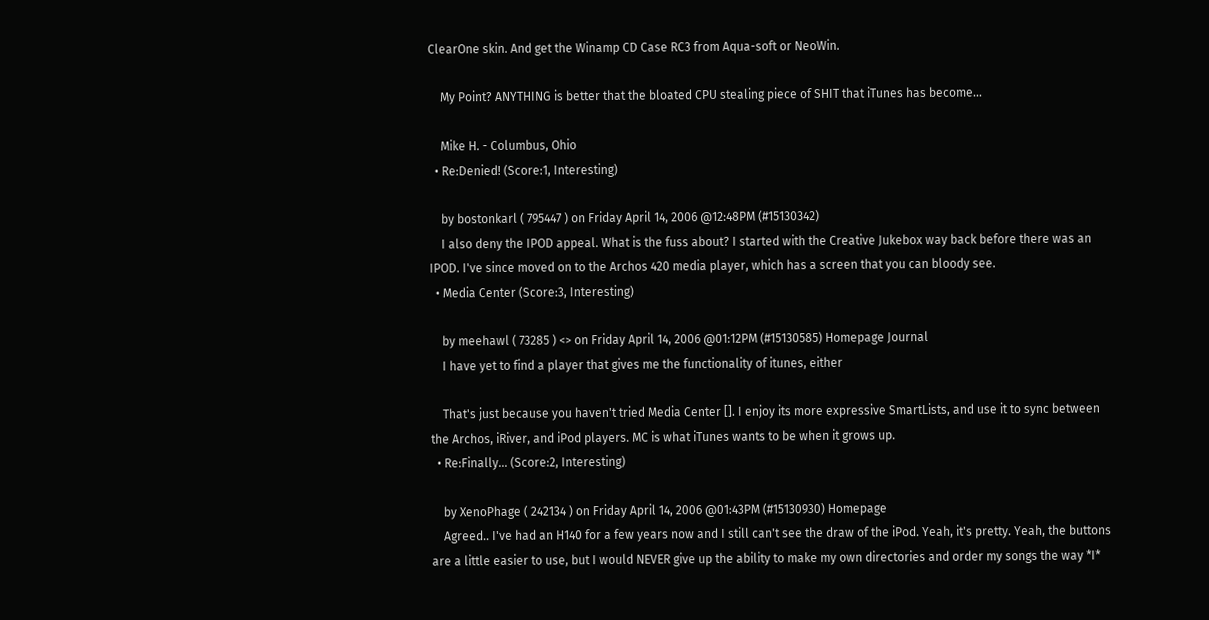ClearOne skin. And get the Winamp CD Case RC3 from Aqua-soft or NeoWin.

    My Point? ANYTHING is better that the bloated CPU stealing piece of SHIT that iTunes has become...

    Mike H. - Columbus, Ohio
  • Re:Denied! (Score:1, Interesting)

    by bostonkarl ( 795447 ) on Friday April 14, 2006 @12:48PM (#15130342)
    I also deny the IPOD appeal. What is the fuss about? I started with the Creative Jukebox way back before there was an IPOD. I've since moved on to the Archos 420 media player, which has a screen that you can bloody see.
  • Media Center (Score:3, Interesting)

    by meehawl ( 73285 ) <> on Friday April 14, 2006 @01:12PM (#15130585) Homepage Journal
    I have yet to find a player that gives me the functionality of itunes, either

    That's just because you haven't tried Media Center []. I enjoy its more expressive SmartLists, and use it to sync between the Archos, iRiver, and iPod players. MC is what iTunes wants to be when it grows up.
  • Re:Finally... (Score:2, Interesting)

    by XenoPhage ( 242134 ) on Friday April 14, 2006 @01:43PM (#15130930) Homepage
    Agreed.. I've had an H140 for a few years now and I still can't see the draw of the iPod. Yeah, it's pretty. Yeah, the buttons are a little easier to use, but I would NEVER give up the ability to make my own directories and order my songs the way *I*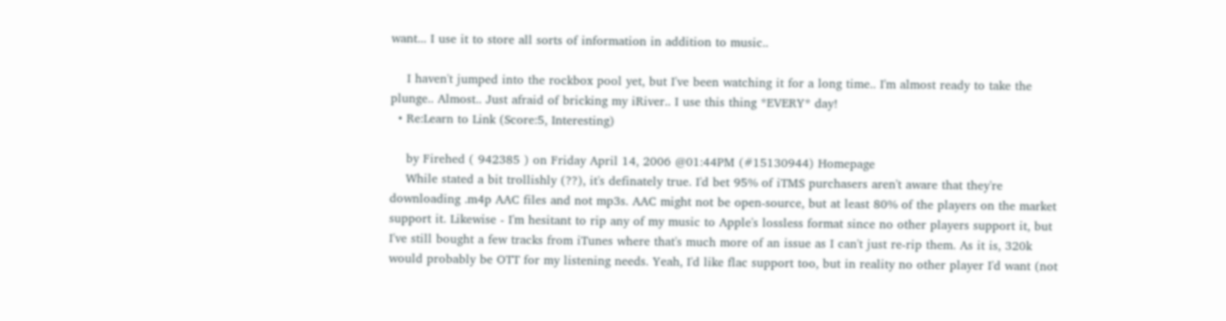want... I use it to store all sorts of information in addition to music..

    I haven't jumped into the rockbox pool yet, but I've been watching it for a long time.. I'm almost ready to take the plunge.. Almost.. Just afraid of bricking my iRiver.. I use this thing *EVERY* day!
  • Re:Learn to Link (Score:5, Interesting)

    by Firehed ( 942385 ) on Friday April 14, 2006 @01:44PM (#15130944) Homepage
    While stated a bit trollishly (??), it's definately true. I'd bet 95% of iTMS purchasers aren't aware that they're downloading .m4p AAC files and not mp3s. AAC might not be open-source, but at least 80% of the players on the market support it. Likewise - I'm hesitant to rip any of my music to Apple's lossless format since no other players support it, but I've still bought a few tracks from iTunes where that's much more of an issue as I can't just re-rip them. As it is, 320k would probably be OTT for my listening needs. Yeah, I'd like flac support too, but in reality no other player I'd want (not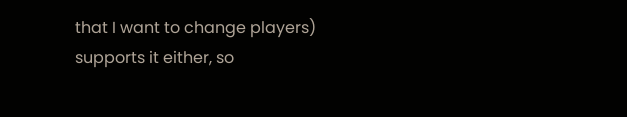that I want to change players) supports it either, so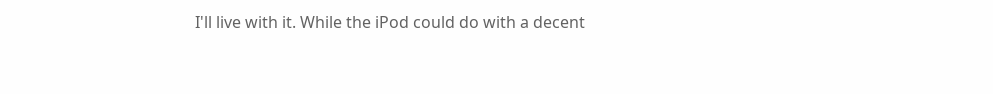I'll live with it. While the iPod could do with a decent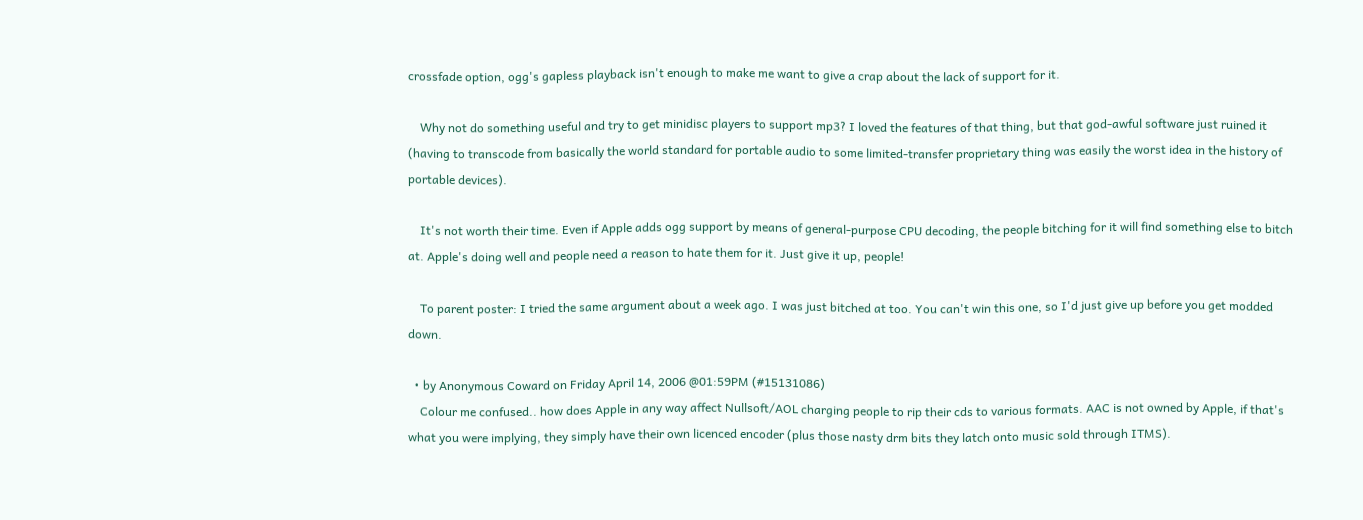crossfade option, ogg's gapless playback isn't enough to make me want to give a crap about the lack of support for it.

    Why not do something useful and try to get minidisc players to support mp3? I loved the features of that thing, but that god-awful software just ruined it (having to transcode from basically the world standard for portable audio to some limited-transfer proprietary thing was easily the worst idea in the history of portable devices).

    It's not worth their time. Even if Apple adds ogg support by means of general-purpose CPU decoding, the people bitching for it will find something else to bitch at. Apple's doing well and people need a reason to hate them for it. Just give it up, people!

    To parent poster: I tried the same argument about a week ago. I was just bitched at too. You can't win this one, so I'd just give up before you get modded down.

  • by Anonymous Coward on Friday April 14, 2006 @01:59PM (#15131086)
    Colour me confused.. how does Apple in any way affect Nullsoft/AOL charging people to rip their cds to various formats. AAC is not owned by Apple, if that's what you were implying, they simply have their own licenced encoder (plus those nasty drm bits they latch onto music sold through ITMS).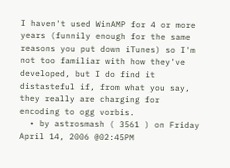I haven't used WinAMP for 4 or more years (funnily enough for the same reasons you put down iTunes) so I'm not too familiar with how they've developed, but I do find it distasteful if, from what you say, they really are charging for encoding to ogg vorbis.
  • by astrosmash ( 3561 ) on Friday April 14, 2006 @02:45PM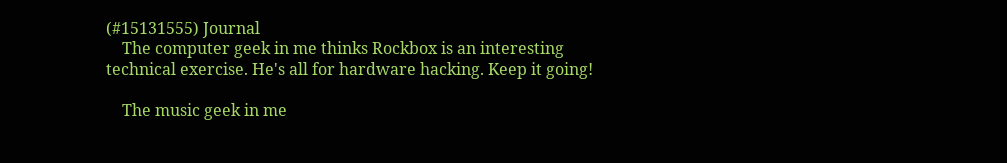(#15131555) Journal
    The computer geek in me thinks Rockbox is an interesting technical exercise. He's all for hardware hacking. Keep it going!

    The music geek in me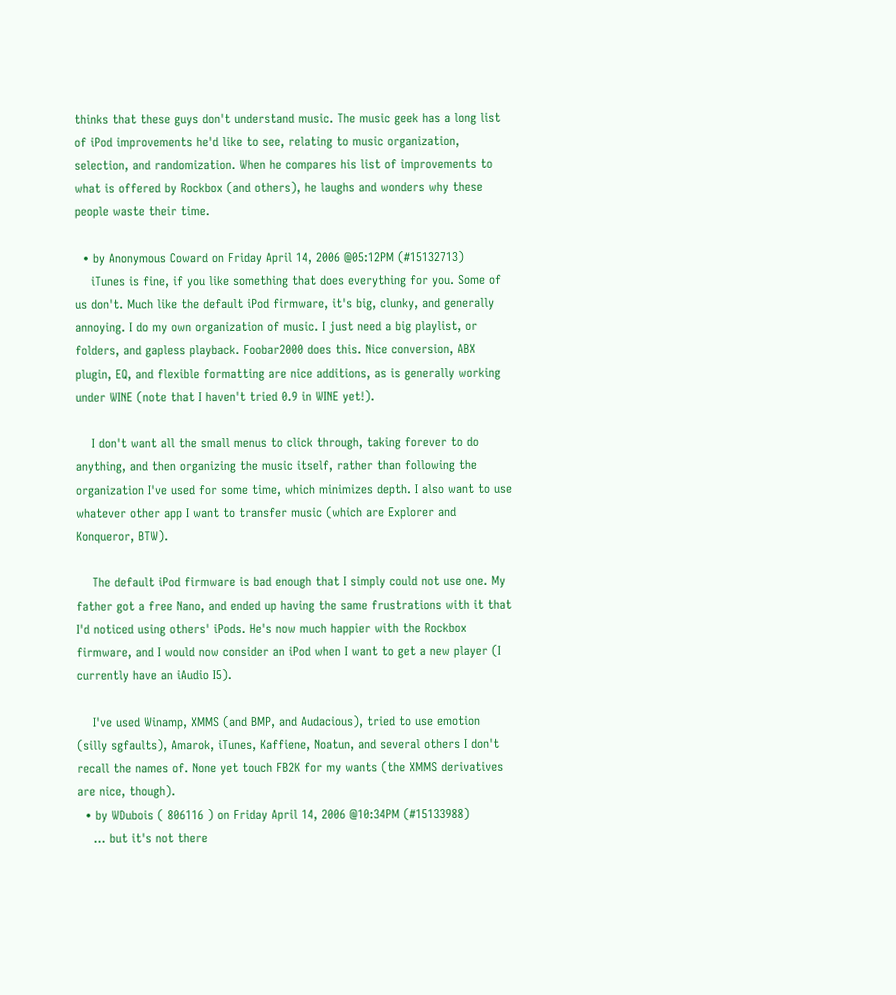thinks that these guys don't understand music. The music geek has a long list of iPod improvements he'd like to see, relating to music organization, selection, and randomization. When he compares his list of improvements to what is offered by Rockbox (and others), he laughs and wonders why these people waste their time.

  • by Anonymous Coward on Friday April 14, 2006 @05:12PM (#15132713)
    iTunes is fine, if you like something that does everything for you. Some of us don't. Much like the default iPod firmware, it's big, clunky, and generally annoying. I do my own organization of music. I just need a big playlist, or folders, and gapless playback. Foobar2000 does this. Nice conversion, ABX plugin, EQ, and flexible formatting are nice additions, as is generally working under WINE (note that I haven't tried 0.9 in WINE yet!).

    I don't want all the small menus to click through, taking forever to do anything, and then organizing the music itself, rather than following the organization I've used for some time, which minimizes depth. I also want to use whatever other app I want to transfer music (which are Explorer and Konqueror, BTW).

    The default iPod firmware is bad enough that I simply could not use one. My father got a free Nano, and ended up having the same frustrations with it that I'd noticed using others' iPods. He's now much happier with the Rockbox firmware, and I would now consider an iPod when I want to get a new player (I currently have an iAudio I5).

    I've used Winamp, XMMS (and BMP, and Audacious), tried to use emotion (silly sgfaults), Amarok, iTunes, Kaffiene, Noatun, and several others I don't recall the names of. None yet touch FB2K for my wants (the XMMS derivatives are nice, though).
  • by WDubois ( 806116 ) on Friday April 14, 2006 @10:34PM (#15133988)
    ... but it's not there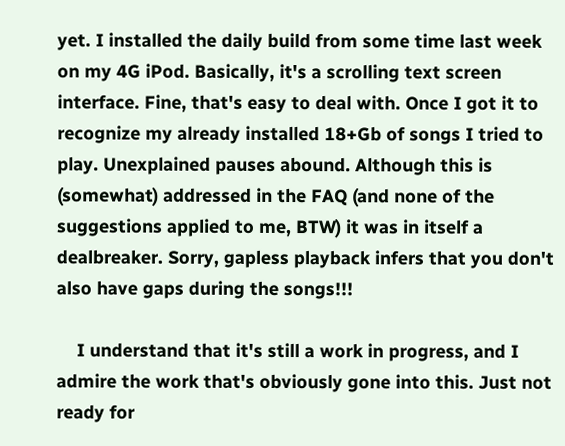yet. I installed the daily build from some time last week on my 4G iPod. Basically, it's a scrolling text screen interface. Fine, that's easy to deal with. Once I got it to recognize my already installed 18+Gb of songs I tried to play. Unexplained pauses abound. Although this is (somewhat) addressed in the FAQ (and none of the suggestions applied to me, BTW) it was in itself a dealbreaker. Sorry, gapless playback infers that you don't also have gaps during the songs!!!

    I understand that it's still a work in progress, and I admire the work that's obviously gone into this. Just not ready for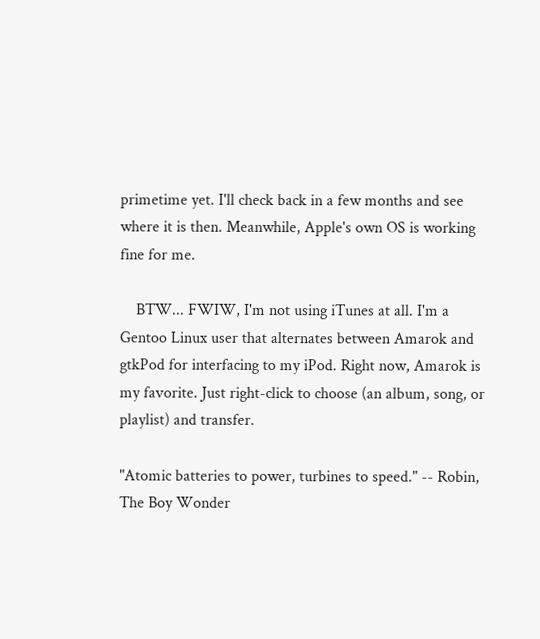primetime yet. I'll check back in a few months and see where it is then. Meanwhile, Apple's own OS is working fine for me.

    BTW... FWIW, I'm not using iTunes at all. I'm a Gentoo Linux user that alternates between Amarok and gtkPod for interfacing to my iPod. Right now, Amarok is my favorite. Just right-click to choose (an album, song, or playlist) and transfer.

"Atomic batteries to power, turbines to speed." -- Robin, The Boy Wonder